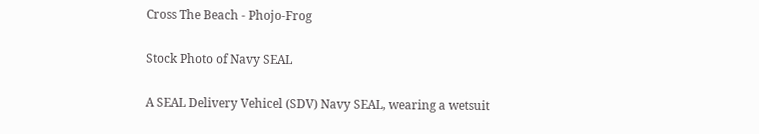Cross The Beach - Phojo-Frog

Stock Photo of Navy SEAL

A SEAL Delivery Vehicel (SDV) Navy SEAL, wearing a wetsuit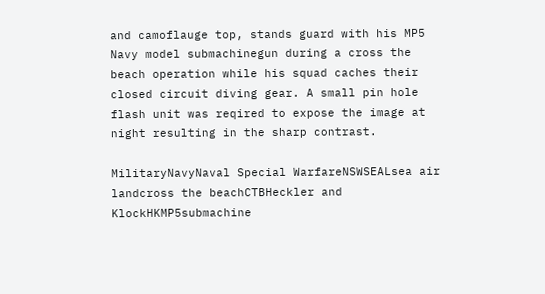and camoflauge top, stands guard with his MP5 Navy model submachinegun during a cross the beach operation while his squad caches their closed circuit diving gear. A small pin hole flash unit was reqired to expose the image at night resulting in the sharp contrast.

MilitaryNavyNaval Special WarfareNSWSEALsea air landcross the beachCTBHeckler and KlockHKMP5submachine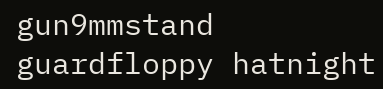gun9mmstand guardfloppy hatnight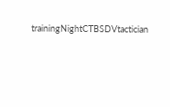trainingNightCTBSDVtactician